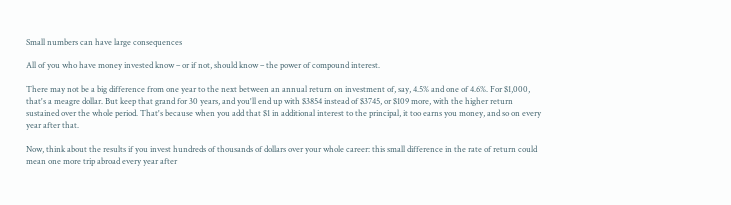Small numbers can have large consequences

All of you who have money invested know – or if not, should know – the power of compound interest.

There may not be a big difference from one year to the next between an annual return on investment of, say, 4.5% and one of 4.6%. For $1,000, that's a meagre dollar. But keep that grand for 30 years, and you'll end up with $3854 instead of $3745, or $109 more, with the higher return sustained over the whole period. That's because when you add that $1 in additional interest to the principal, it too earns you money, and so on every year after that.

Now, think about the results if you invest hundreds of thousands of dollars over your whole career: this small difference in the rate of return could mean one more trip abroad every year after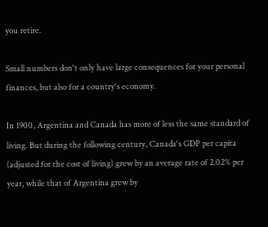you retire.

Small numbers don't only have large consequences for your personal finances, but also for a country's economy.

In 1900, Argentina and Canada has more of less the same standard of living. But during the following century, Canada's GDP per capita (adjusted for the cost of living) grew by an average rate of 2.02% per year, while that of Argentina grew by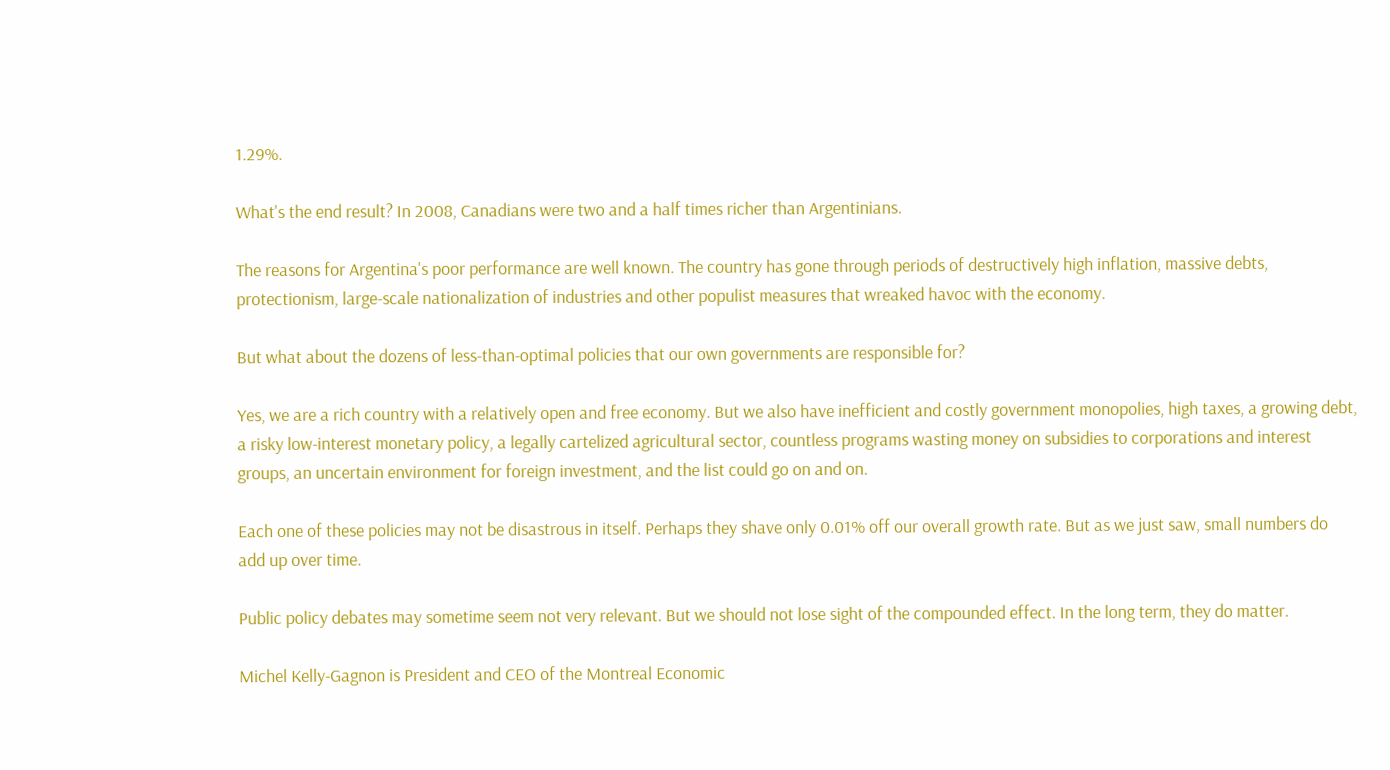1.29%.

What's the end result? In 2008, Canadians were two and a half times richer than Argentinians.

The reasons for Argentina's poor performance are well known. The country has gone through periods of destructively high inflation, massive debts, protectionism, large-scale nationalization of industries and other populist measures that wreaked havoc with the economy.

But what about the dozens of less-than-optimal policies that our own governments are responsible for?

Yes, we are a rich country with a relatively open and free economy. But we also have inefficient and costly government monopolies, high taxes, a growing debt, a risky low-interest monetary policy, a legally cartelized agricultural sector, countless programs wasting money on subsidies to corporations and interest groups, an uncertain environment for foreign investment, and the list could go on and on.

Each one of these policies may not be disastrous in itself. Perhaps they shave only 0.01% off our overall growth rate. But as we just saw, small numbers do add up over time.

Public policy debates may sometime seem not very relevant. But we should not lose sight of the compounded effect. In the long term, they do matter.

Michel Kelly-Gagnon is President and CEO of the Montreal Economic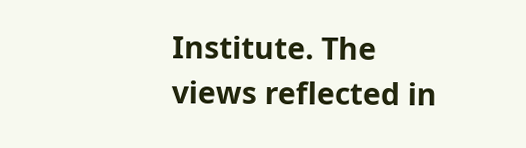Institute. The views reflected in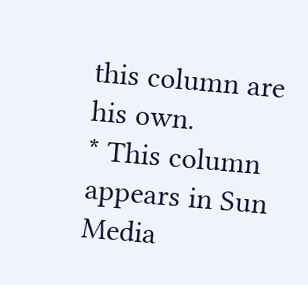this column are his own.
* This column appears in Sun Media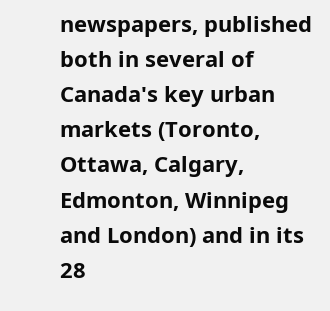newspapers, published both in several of Canada's key urban markets (Toronto, Ottawa, Calgary, Edmonton, Winnipeg and London) and in its 28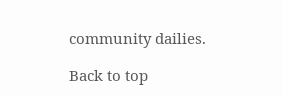community dailies.

Back to top